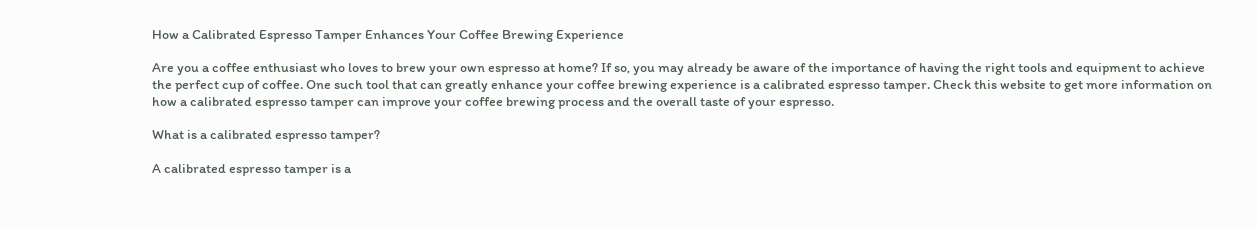How a Calibrated Espresso Tamper Enhances Your Coffee Brewing Experience

Are you a coffee enthusiast who loves to brew your own espresso at home? If so, you may already be aware of the importance of having the right tools and equipment to achieve the perfect cup of coffee. One such tool that can greatly enhance your coffee brewing experience is a calibrated espresso tamper. Check this website to get more information on how a calibrated espresso tamper can improve your coffee brewing process and the overall taste of your espresso.

What is a calibrated espresso tamper?

A calibrated espresso tamper is a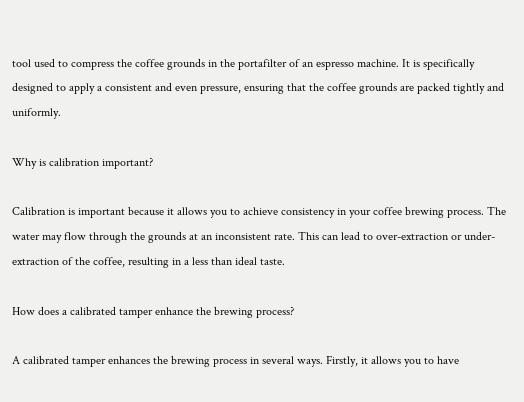tool used to compress the coffee grounds in the portafilter of an espresso machine. It is specifically designed to apply a consistent and even pressure, ensuring that the coffee grounds are packed tightly and uniformly.

Why is calibration important?

Calibration is important because it allows you to achieve consistency in your coffee brewing process. The water may flow through the grounds at an inconsistent rate. This can lead to over-extraction or under-extraction of the coffee, resulting in a less than ideal taste.

How does a calibrated tamper enhance the brewing process?

A calibrated tamper enhances the brewing process in several ways. Firstly, it allows you to have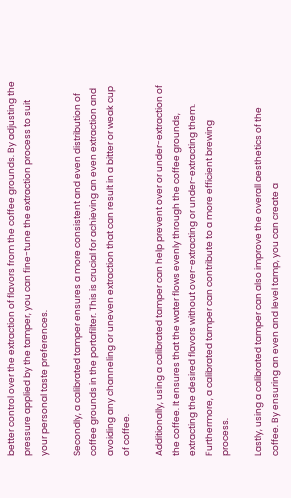better control over the extraction of flavors from the coffee grounds. By adjusting the pressure applied by the tamper, you can fine-tune the extraction process to suit your personal taste preferences.

Secondly, a calibrated tamper ensures a more consistent and even distribution of coffee grounds in the portafilter. This is crucial for achieving an even extraction and avoiding any channeling or uneven extraction that can result in a bitter or weak cup of coffee.

Additionally, using a calibrated tamper can help prevent over or under-extraction of the coffee. It ensures that the water flows evenly through the coffee grounds, extracting the desired flavors without over-extracting or under-extracting them. Furthermore, a calibrated tamper can contribute to a more efficient brewing process.

Lastly, using a calibrated tamper can also improve the overall aesthetics of the coffee. By ensuring an even and level tamp, you can create a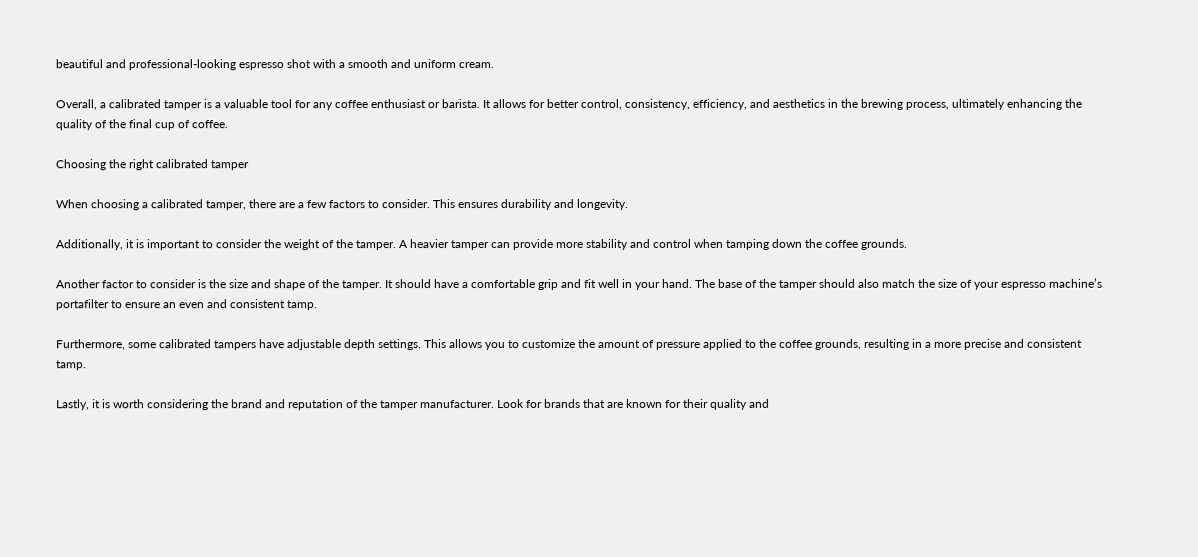beautiful and professional-looking espresso shot with a smooth and uniform cream.

Overall, a calibrated tamper is a valuable tool for any coffee enthusiast or barista. It allows for better control, consistency, efficiency, and aesthetics in the brewing process, ultimately enhancing the quality of the final cup of coffee.

Choosing the right calibrated tamper

When choosing a calibrated tamper, there are a few factors to consider. This ensures durability and longevity.

Additionally, it is important to consider the weight of the tamper. A heavier tamper can provide more stability and control when tamping down the coffee grounds.

Another factor to consider is the size and shape of the tamper. It should have a comfortable grip and fit well in your hand. The base of the tamper should also match the size of your espresso machine’s portafilter to ensure an even and consistent tamp.

Furthermore, some calibrated tampers have adjustable depth settings. This allows you to customize the amount of pressure applied to the coffee grounds, resulting in a more precise and consistent tamp.

Lastly, it is worth considering the brand and reputation of the tamper manufacturer. Look for brands that are known for their quality and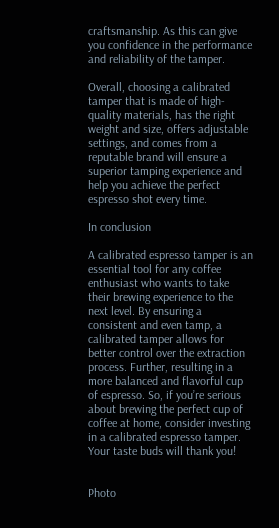craftsmanship. As this can give you confidence in the performance and reliability of the tamper.

Overall, choosing a calibrated tamper that is made of high-quality materials, has the right weight and size, offers adjustable settings, and comes from a reputable brand will ensure a superior tamping experience and help you achieve the perfect espresso shot every time.

In conclusion

A calibrated espresso tamper is an essential tool for any coffee enthusiast who wants to take their brewing experience to the next level. By ensuring a consistent and even tamp, a calibrated tamper allows for better control over the extraction process. Further, resulting in a more balanced and flavorful cup of espresso. So, if you’re serious about brewing the perfect cup of coffee at home, consider investing in a calibrated espresso tamper. Your taste buds will thank you!


Photo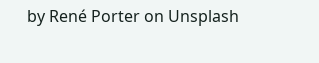by René Porter on Unsplash